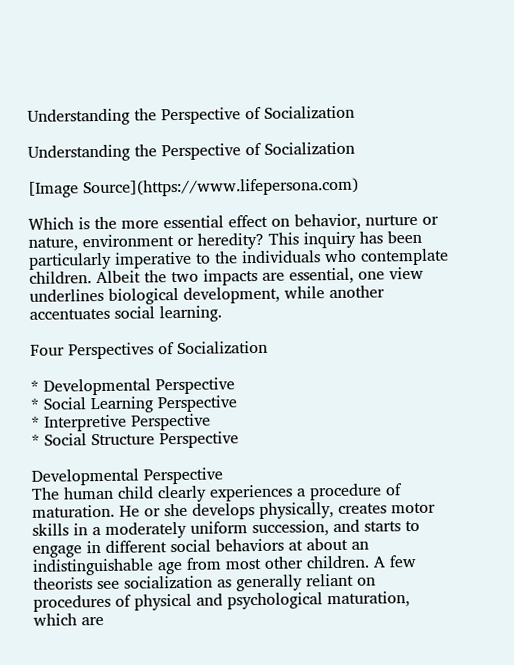Understanding the Perspective of Socialization

Understanding the Perspective of Socialization

[Image Source](https://www.lifepersona.com)

Which is the more essential effect on behavior, nurture or nature, environment or heredity? This inquiry has been particularly imperative to the individuals who contemplate children. Albeit the two impacts are essential, one view underlines biological development, while another accentuates social learning.

Four Perspectives of Socialization

* Developmental Perspective
* Social Learning Perspective
* Interpretive Perspective
* Social Structure Perspective

Developmental Perspective
The human child clearly experiences a procedure of maturation. He or she develops physically, creates motor skills in a moderately uniform succession, and starts to engage in different social behaviors at about an indistinguishable age from most other children. A few theorists see socialization as generally reliant on procedures of physical and psychological maturation, which are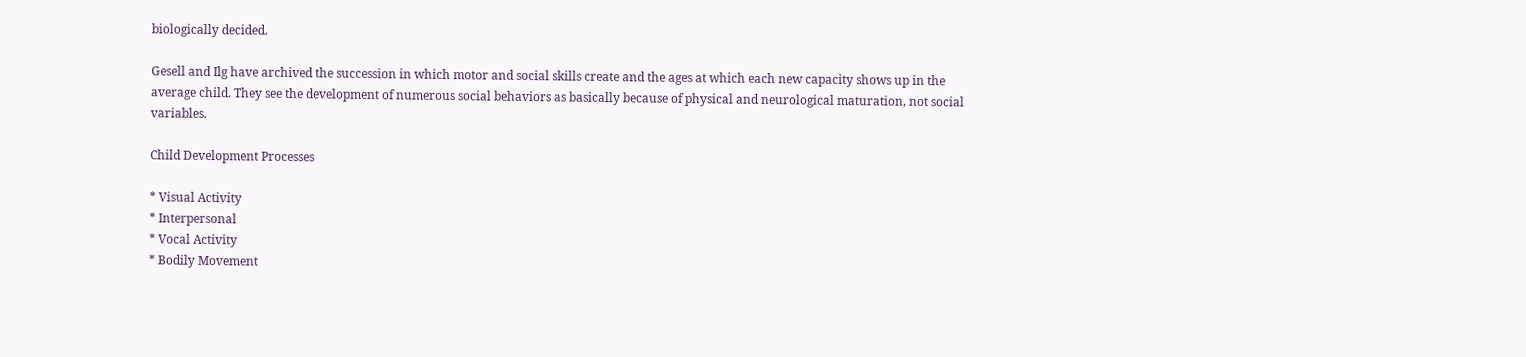biologically decided.

Gesell and Ilg have archived the succession in which motor and social skills create and the ages at which each new capacity shows up in the average child. They see the development of numerous social behaviors as basically because of physical and neurological maturation, not social variables.

Child Development Processes

* Visual Activity
* Interpersonal
* Vocal Activity
* Bodily Movement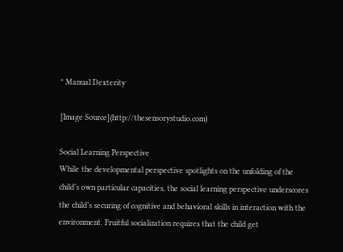* Manual Dexterity

[Image Source](http://thesensorystudio.com)

Social Learning Perspective
While the developmental perspective spotlights on the unfolding of the child’s own particular capacities, the social learning perspective underscores the child’s securing of cognitive and behavioral skills in interaction with the environment. Fruitful socialization requires that the child get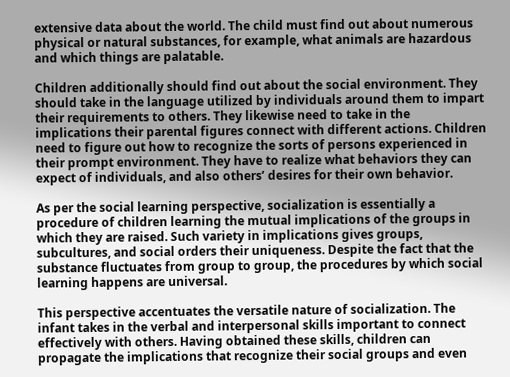extensive data about the world. The child must find out about numerous physical or natural substances, for example, what animals are hazardous and which things are palatable.

Children additionally should find out about the social environment. They should take in the language utilized by individuals around them to impart their requirements to others. They likewise need to take in the implications their parental figures connect with different actions. Children need to figure out how to recognize the sorts of persons experienced in their prompt environment. They have to realize what behaviors they can expect of individuals, and also others’ desires for their own behavior.

As per the social learning perspective, socialization is essentially a procedure of children learning the mutual implications of the groups in which they are raised. Such variety in implications gives groups, subcultures, and social orders their uniqueness. Despite the fact that the substance fluctuates from group to group, the procedures by which social learning happens are universal.

This perspective accentuates the versatile nature of socialization. The infant takes in the verbal and interpersonal skills important to connect effectively with others. Having obtained these skills, children can propagate the implications that recognize their social groups and even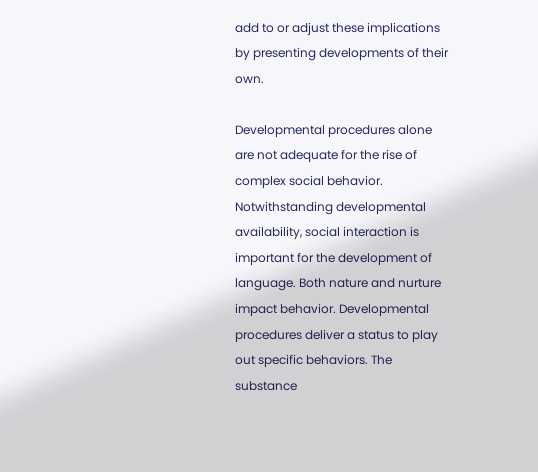add to or adjust these implications by presenting developments of their own.

Developmental procedures alone are not adequate for the rise of complex social behavior. Notwithstanding developmental availability, social interaction is important for the development of language. Both nature and nurture impact behavior. Developmental procedures deliver a status to play out specific behaviors. The substance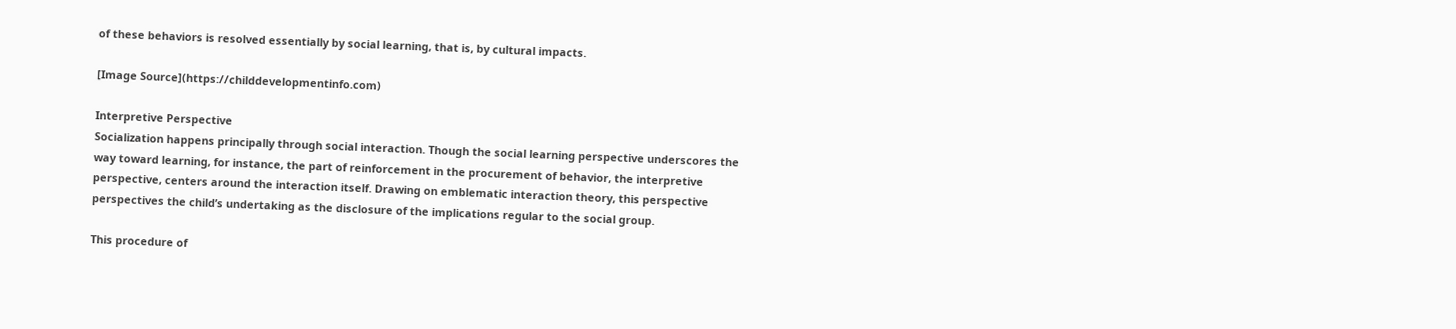of these behaviors is resolved essentially by social learning, that is, by cultural impacts.

[Image Source](https://childdevelopmentinfo.com)

Interpretive Perspective
Socialization happens principally through social interaction. Though the social learning perspective underscores the way toward learning, for instance, the part of reinforcement in the procurement of behavior, the interpretive perspective, centers around the interaction itself. Drawing on emblematic interaction theory, this perspective perspectives the child’s undertaking as the disclosure of the implications regular to the social group.

This procedure of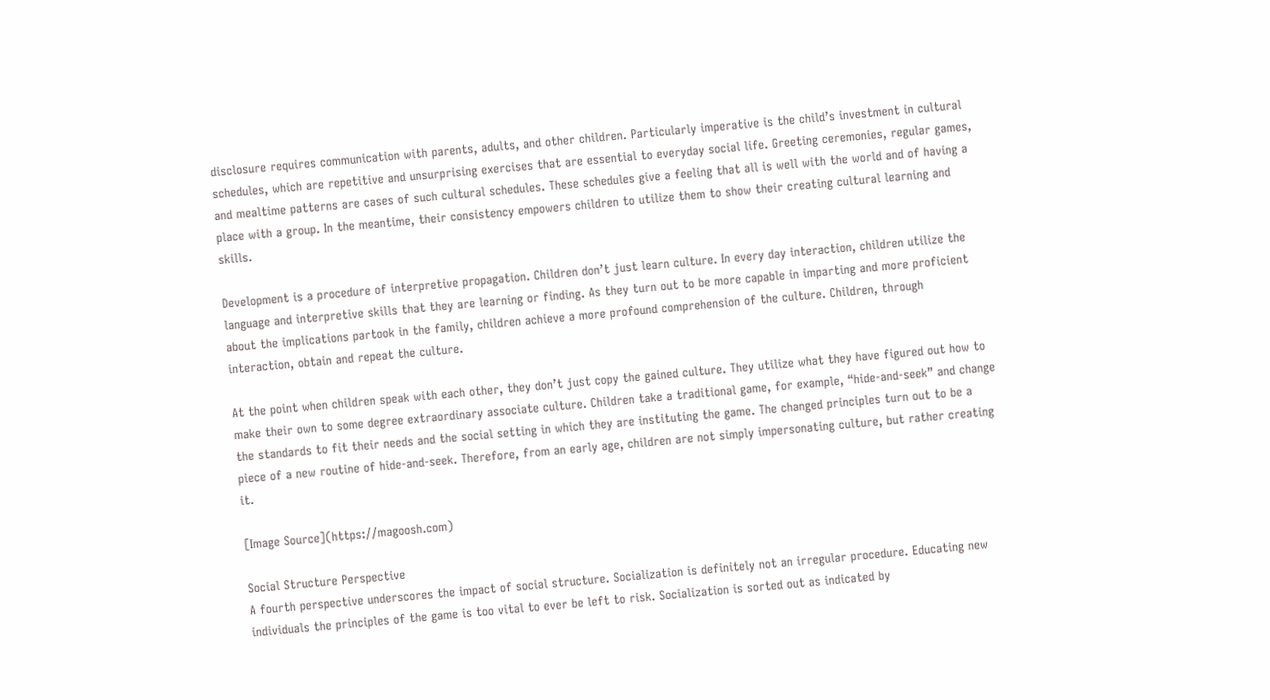disclosure requires communication with parents, adults, and other children. Particularly imperative is the child’s investment in cultural schedules, which are repetitive and unsurprising exercises that are essential to everyday social life. Greeting ceremonies, regular games, and mealtime patterns are cases of such cultural schedules. These schedules give a feeling that all is well with the world and of having a place with a group. In the meantime, their consistency empowers children to utilize them to show their creating cultural learning and skills.

Development is a procedure of interpretive propagation. Children don’t just learn culture. In every day interaction, children utilize the language and interpretive skills that they are learning or finding. As they turn out to be more capable in imparting and more proficient about the implications partook in the family, children achieve a more profound comprehension of the culture. Children, through interaction, obtain and repeat the culture.

At the point when children speak with each other, they don’t just copy the gained culture. They utilize what they have figured out how to make their own to some degree extraordinary associate culture. Children take a traditional game, for example, “hide-and-seek” and change the standards to fit their needs and the social setting in which they are instituting the game. The changed principles turn out to be a piece of a new routine of hide-and-seek. Therefore, from an early age, children are not simply impersonating culture, but rather creating it.

[Image Source](https://magoosh.com)

Social Structure Perspective
A fourth perspective underscores the impact of social structure. Socialization is definitely not an irregular procedure. Educating new individuals the principles of the game is too vital to ever be left to risk. Socialization is sorted out as indicated by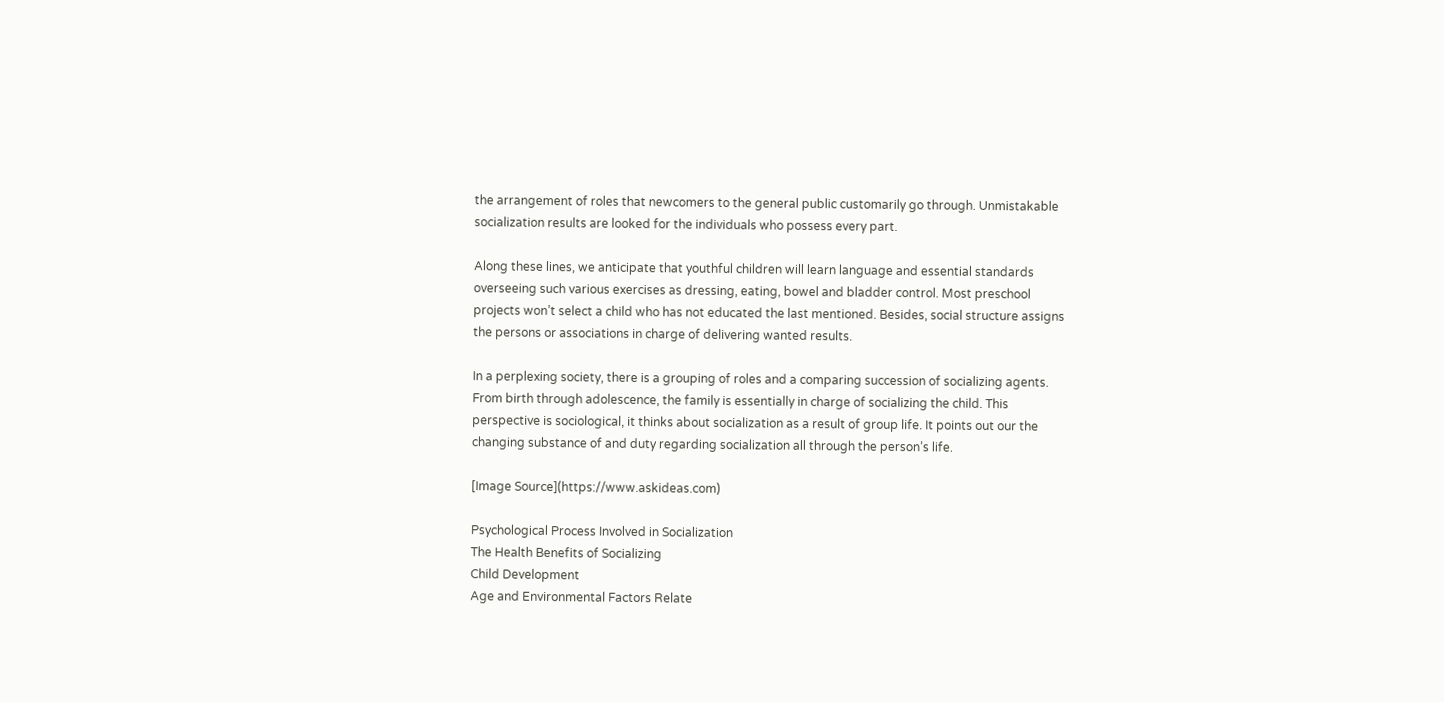the arrangement of roles that newcomers to the general public customarily go through. Unmistakable socialization results are looked for the individuals who possess every part.

Along these lines, we anticipate that youthful children will learn language and essential standards overseeing such various exercises as dressing, eating, bowel and bladder control. Most preschool projects won’t select a child who has not educated the last mentioned. Besides, social structure assigns the persons or associations in charge of delivering wanted results.

In a perplexing society, there is a grouping of roles and a comparing succession of socializing agents. From birth through adolescence, the family is essentially in charge of socializing the child. This perspective is sociological, it thinks about socialization as a result of group life. It points out our the changing substance of and duty regarding socialization all through the person’s life.

[Image Source](https://www.askideas.com)

Psychological Process Involved in Socialization
The Health Benefits of Socializing
Child Development
Age and Environmental Factors Relate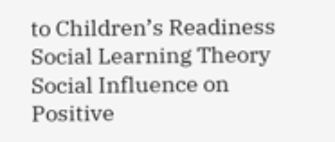to Children’s Readiness
Social Learning Theory
Social Influence on Positive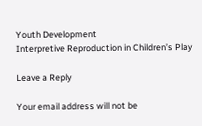Youth Development
Interpretive Reproduction in Children’s Play

Leave a Reply

Your email address will not be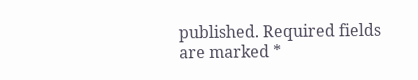published. Required fields are marked *